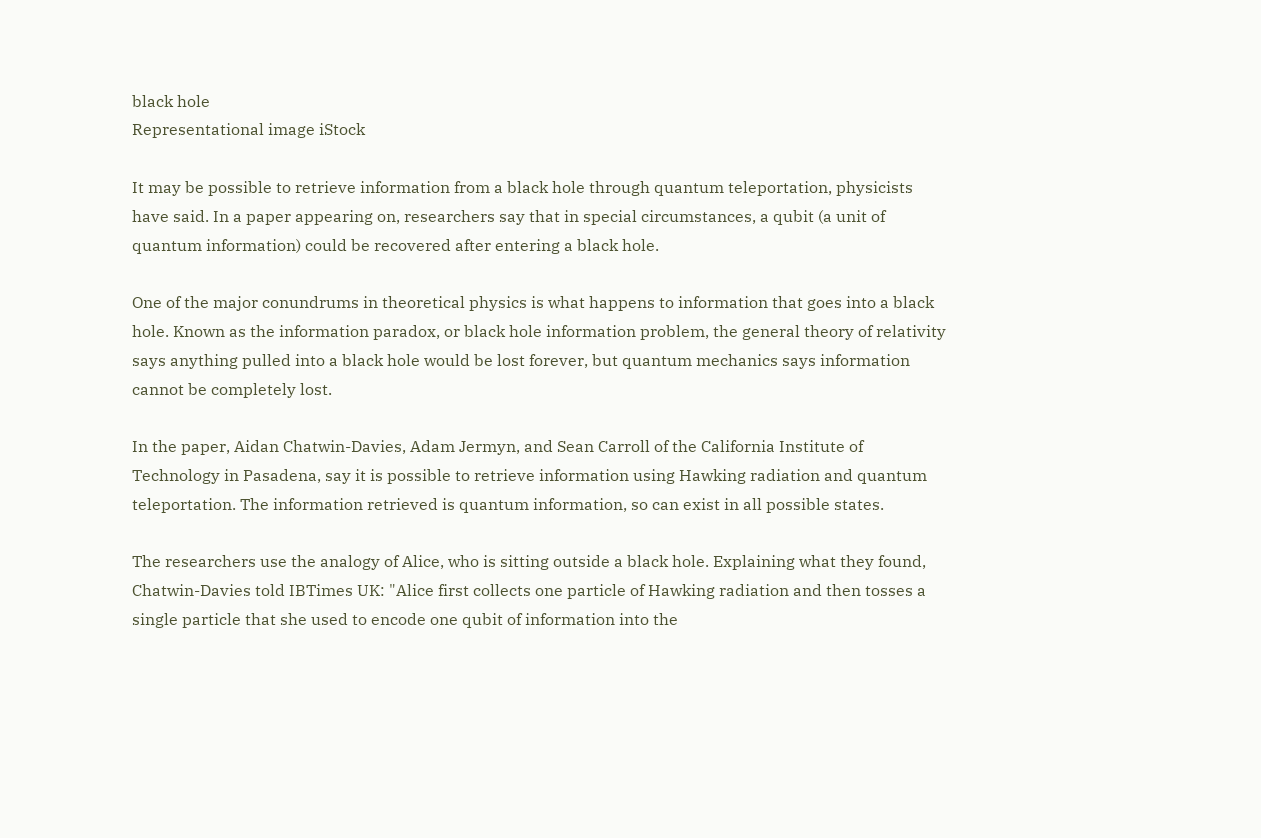black hole
Representational image iStock

It may be possible to retrieve information from a black hole through quantum teleportation, physicists have said. In a paper appearing on, researchers say that in special circumstances, a qubit (a unit of quantum information) could be recovered after entering a black hole.

One of the major conundrums in theoretical physics is what happens to information that goes into a black hole. Known as the information paradox, or black hole information problem, the general theory of relativity says anything pulled into a black hole would be lost forever, but quantum mechanics says information cannot be completely lost.

In the paper, Aidan Chatwin-Davies, Adam Jermyn, and Sean Carroll of the California Institute of Technology in Pasadena, say it is possible to retrieve information using Hawking radiation and quantum teleportation. The information retrieved is quantum information, so can exist in all possible states.

The researchers use the analogy of Alice, who is sitting outside a black hole. Explaining what they found, Chatwin-Davies told IBTimes UK: "Alice first collects one particle of Hawking radiation and then tosses a single particle that she used to encode one qubit of information into the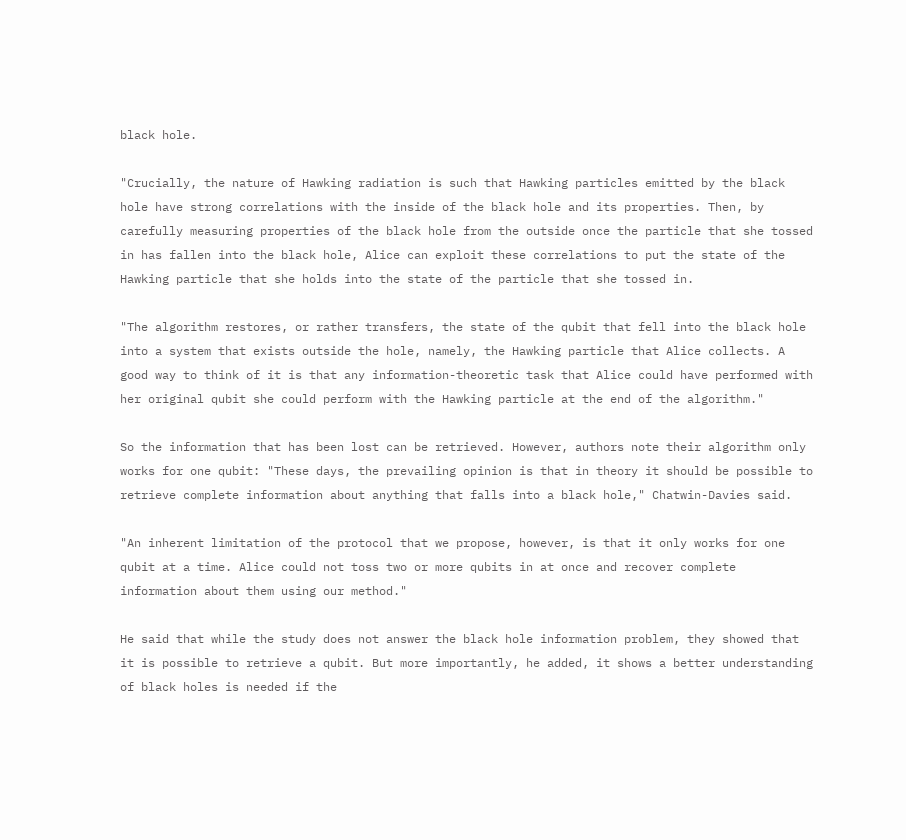black hole.

"Crucially, the nature of Hawking radiation is such that Hawking particles emitted by the black hole have strong correlations with the inside of the black hole and its properties. Then, by carefully measuring properties of the black hole from the outside once the particle that she tossed in has fallen into the black hole, Alice can exploit these correlations to put the state of the Hawking particle that she holds into the state of the particle that she tossed in.

"The algorithm restores, or rather transfers, the state of the qubit that fell into the black hole into a system that exists outside the hole, namely, the Hawking particle that Alice collects. A good way to think of it is that any information-theoretic task that Alice could have performed with her original qubit she could perform with the Hawking particle at the end of the algorithm."

So the information that has been lost can be retrieved. However, authors note their algorithm only works for one qubit: "These days, the prevailing opinion is that in theory it should be possible to retrieve complete information about anything that falls into a black hole," Chatwin-Davies said.

"An inherent limitation of the protocol that we propose, however, is that it only works for one qubit at a time. Alice could not toss two or more qubits in at once and recover complete information about them using our method."

He said that while the study does not answer the black hole information problem, they showed that it is possible to retrieve a qubit. But more importantly, he added, it shows a better understanding of black holes is needed if the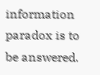information paradox is to be answered.